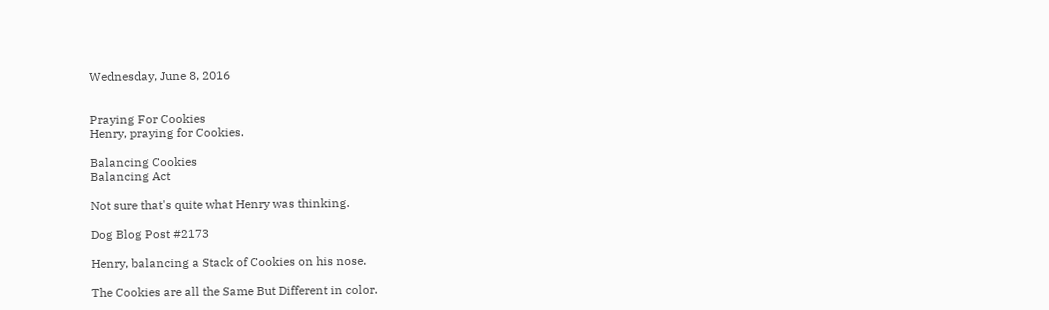Wednesday, June 8, 2016


Praying For Cookies
Henry, praying for Cookies.

Balancing Cookies
Balancing Act

Not sure that's quite what Henry was thinking.

Dog Blog Post #2173

Henry, balancing a Stack of Cookies on his nose.

The Cookies are all the Same But Different in color.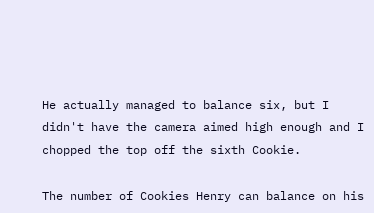He actually managed to balance six, but I didn't have the camera aimed high enough and I chopped the top off the sixth Cookie.

The number of Cookies Henry can balance on his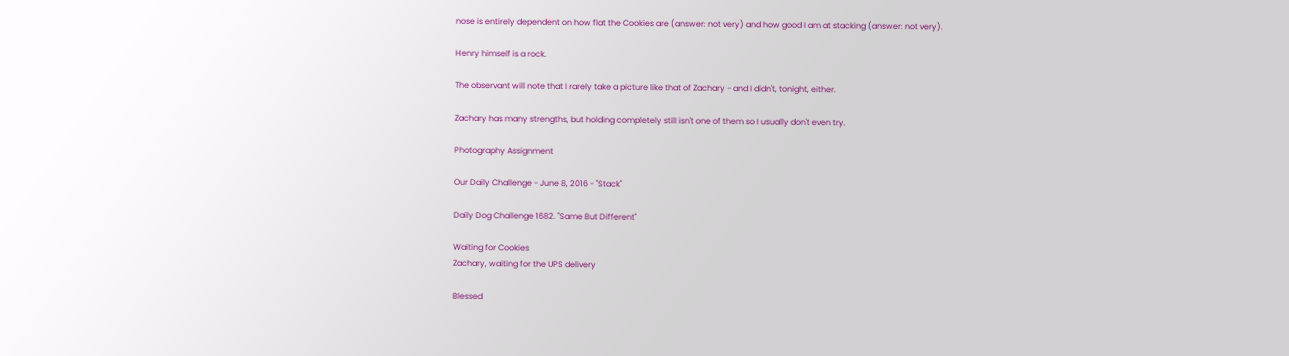nose is entirely dependent on how flat the Cookies are (answer: not very) and how good I am at stacking (answer: not very).

Henry himself is a rock.

The observant will note that I rarely take a picture like that of Zachary - and I didn't, tonight, either.

Zachary has many strengths, but holding completely still isn't one of them so I usually don't even try.

Photography Assignment

Our Daily Challenge - June 8, 2016 - "Stack"

Daily Dog Challenge 1682. "Same But Different"

Waiting for Cookies
Zachary, waiting for the UPS delivery

Blessed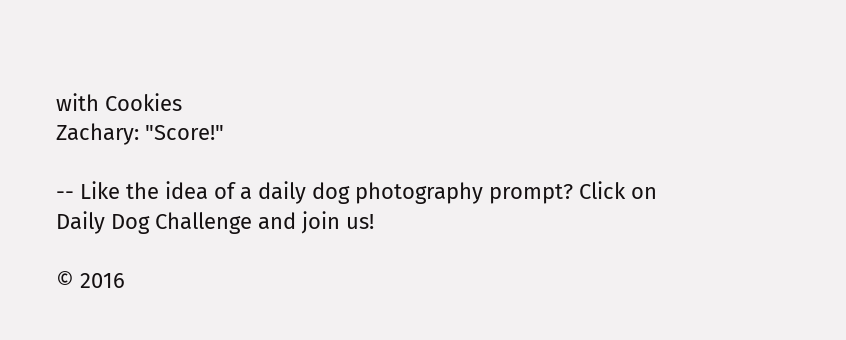with Cookies
Zachary: "Score!"

-- Like the idea of a daily dog photography prompt? Click on Daily Dog Challenge and join us!

© 2016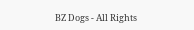BZ Dogs - All Rights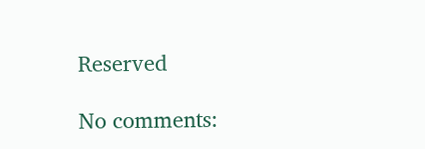Reserved

No comments: